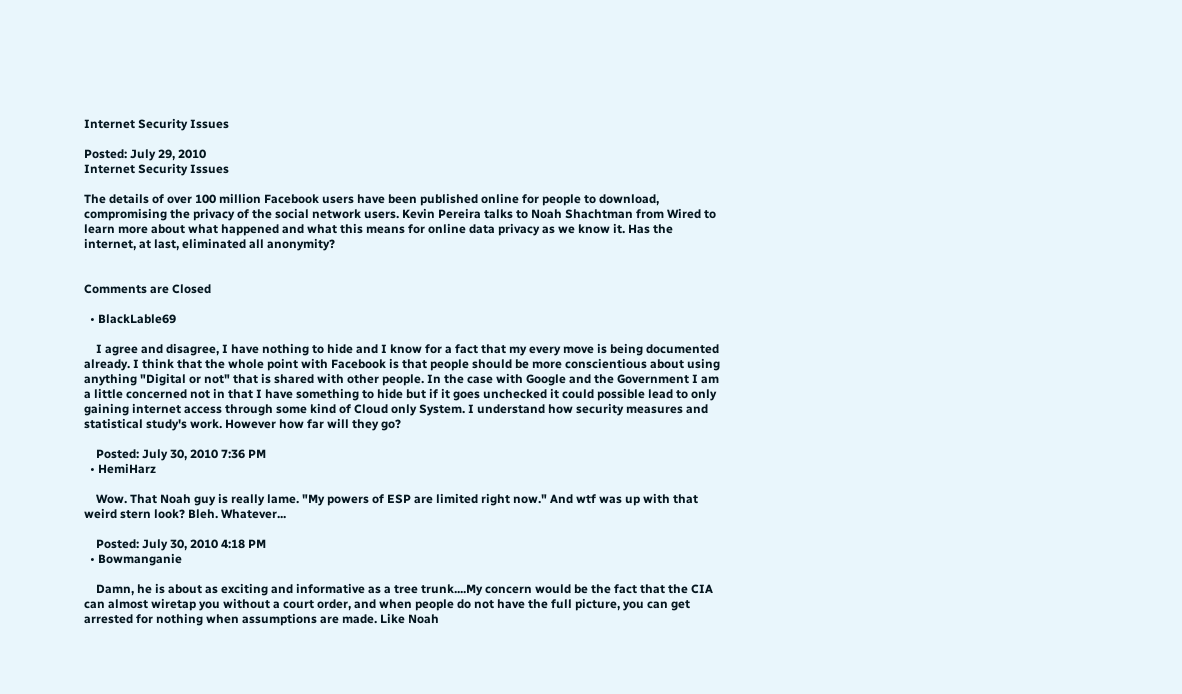Internet Security Issues

Posted: July 29, 2010
Internet Security Issues

The details of over 100 million Facebook users have been published online for people to download, compromising the privacy of the social network users. Kevin Pereira talks to Noah Shachtman from Wired to learn more about what happened and what this means for online data privacy as we know it. Has the internet, at last, eliminated all anonymity?


Comments are Closed

  • BlackLable69

    I agree and disagree, I have nothing to hide and I know for a fact that my every move is being documented already. I think that the whole point with Facebook is that people should be more conscientious about using anything "Digital or not" that is shared with other people. In the case with Google and the Government I am a little concerned not in that I have something to hide but if it goes unchecked it could possible lead to only gaining internet access through some kind of Cloud only System. I understand how security measures and statistical study's work. However how far will they go?

    Posted: July 30, 2010 7:36 PM
  • HemiHarz

    Wow. That Noah guy is really lame. "My powers of ESP are limited right now." And wtf was up with that weird stern look? Bleh. Whatever...

    Posted: July 30, 2010 4:18 PM
  • Bowmanganie

    Damn, he is about as exciting and informative as a tree trunk....My concern would be the fact that the CIA can almost wiretap you without a court order, and when people do not have the full picture, you can get arrested for nothing when assumptions are made. Like Noah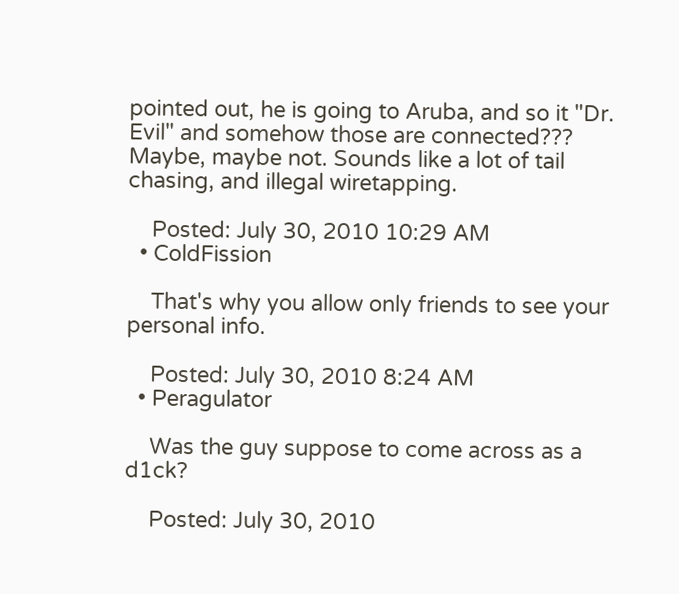pointed out, he is going to Aruba, and so it "Dr. Evil" and somehow those are connected??? Maybe, maybe not. Sounds like a lot of tail chasing, and illegal wiretapping.

    Posted: July 30, 2010 10:29 AM
  • ColdFission

    That's why you allow only friends to see your personal info.

    Posted: July 30, 2010 8:24 AM
  • Peragulator

    Was the guy suppose to come across as a d1ck?

    Posted: July 30, 2010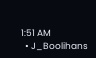1:51 AM
  • J_Boolihans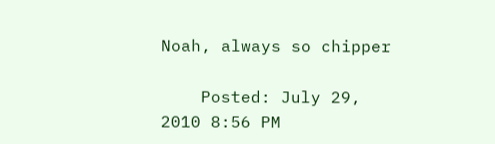Noah, always so chipper

    Posted: July 29, 2010 8:56 PM